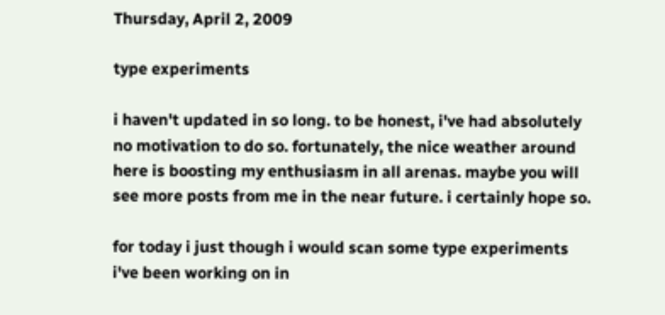Thursday, April 2, 2009

type experiments

i haven't updated in so long. to be honest, i've had absolutely no motivation to do so. fortunately, the nice weather around here is boosting my enthusiasm in all arenas. maybe you will see more posts from me in the near future. i certainly hope so.

for today i just though i would scan some type experiments i've been working on in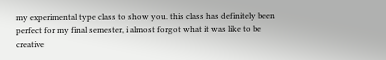my experimental type class to show you. this class has definitely been perfect for my final semester, i almost forgot what it was like to be creative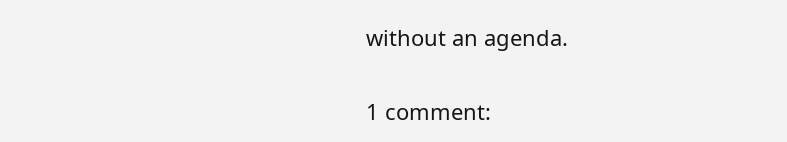without an agenda.

1 comment: